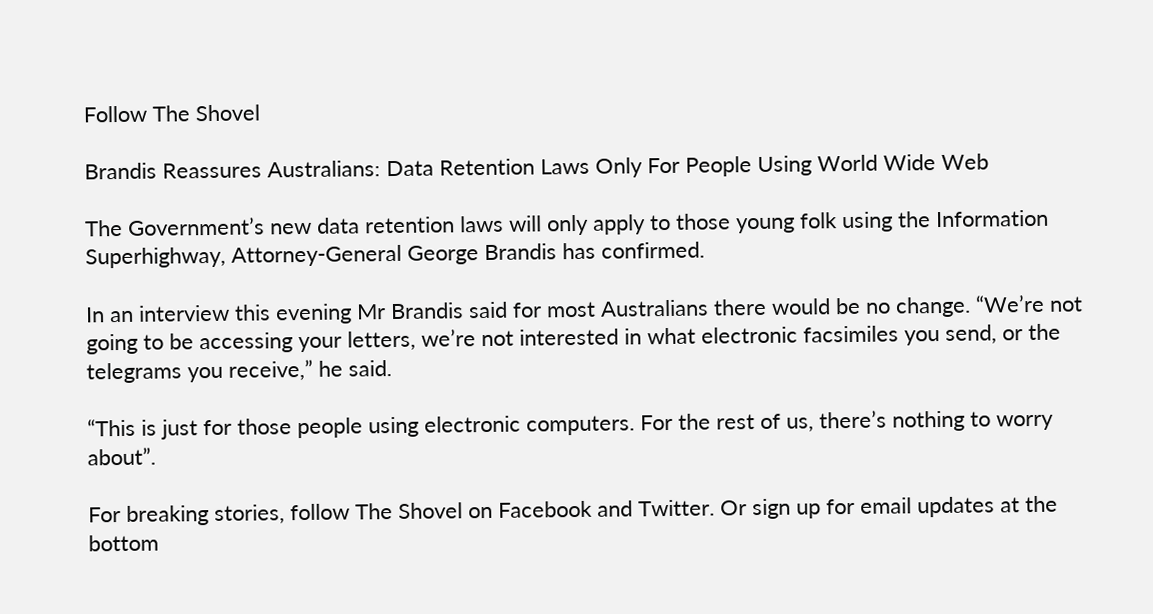Follow The Shovel

Brandis Reassures Australians: Data Retention Laws Only For People Using World Wide Web

The Government’s new data retention laws will only apply to those young folk using the Information Superhighway, Attorney-General George Brandis has confirmed.

In an interview this evening Mr Brandis said for most Australians there would be no change. “We’re not going to be accessing your letters, we’re not interested in what electronic facsimiles you send, or the telegrams you receive,” he said.

“This is just for those people using electronic computers. For the rest of us, there’s nothing to worry about”.

For breaking stories, follow The Shovel on Facebook and Twitter. Or sign up for email updates at the bottom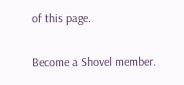of this page.

Become a Shovel member.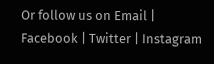Or follow us on Email | Facebook | Twitter | Instagram